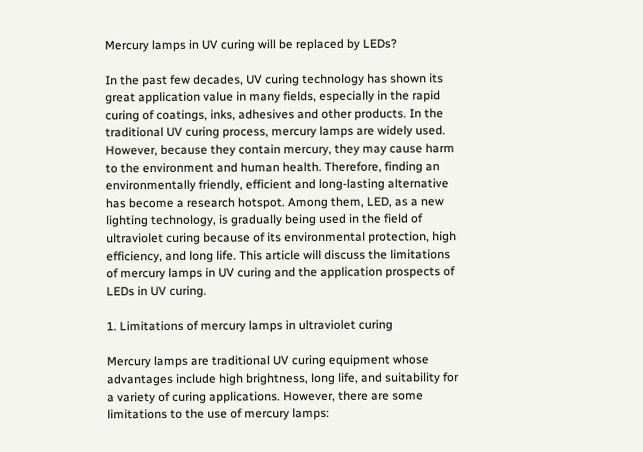Mercury lamps in UV curing will be replaced by LEDs?

In the past few decades, UV curing technology has shown its great application value in many fields, especially in the rapid curing of coatings, inks, adhesives and other products. In the traditional UV curing process, mercury lamps are widely used. However, because they contain mercury, they may cause harm to the environment and human health. Therefore, finding an environmentally friendly, efficient and long-lasting alternative has become a research hotspot. Among them, LED, as a new lighting technology, is gradually being used in the field of ultraviolet curing because of its environmental protection, high efficiency, and long life. This article will discuss the limitations of mercury lamps in UV curing and the application prospects of LEDs in UV curing.

1. Limitations of mercury lamps in ultraviolet curing

Mercury lamps are traditional UV curing equipment whose advantages include high brightness, long life, and suitability for a variety of curing applications. However, there are some limitations to the use of mercury lamps: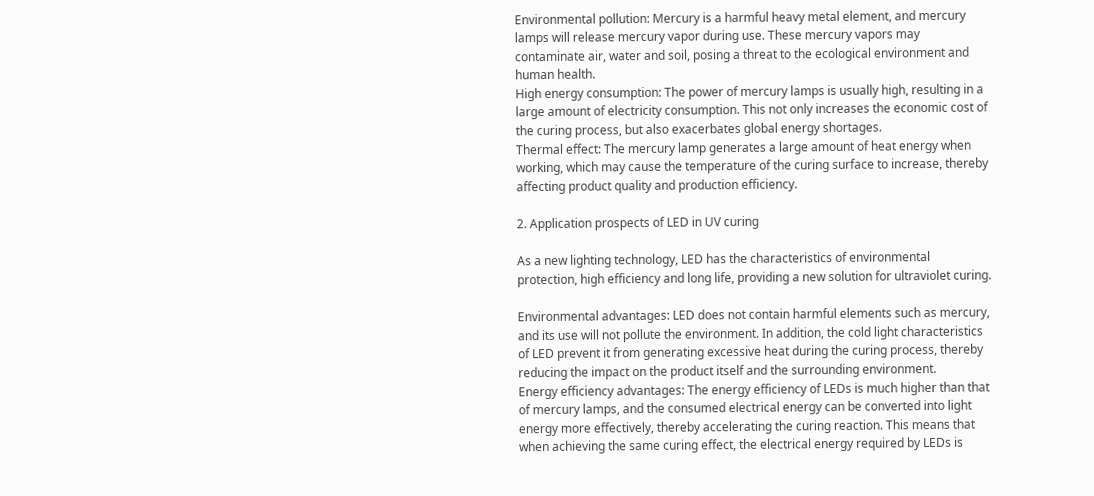Environmental pollution: Mercury is a harmful heavy metal element, and mercury lamps will release mercury vapor during use. These mercury vapors may contaminate air, water and soil, posing a threat to the ecological environment and human health.
High energy consumption: The power of mercury lamps is usually high, resulting in a large amount of electricity consumption. This not only increases the economic cost of the curing process, but also exacerbates global energy shortages.
Thermal effect: The mercury lamp generates a large amount of heat energy when working, which may cause the temperature of the curing surface to increase, thereby affecting product quality and production efficiency.

2. Application prospects of LED in UV curing

As a new lighting technology, LED has the characteristics of environmental protection, high efficiency and long life, providing a new solution for ultraviolet curing.

Environmental advantages: LED does not contain harmful elements such as mercury, and its use will not pollute the environment. In addition, the cold light characteristics of LED prevent it from generating excessive heat during the curing process, thereby reducing the impact on the product itself and the surrounding environment.
Energy efficiency advantages: The energy efficiency of LEDs is much higher than that of mercury lamps, and the consumed electrical energy can be converted into light energy more effectively, thereby accelerating the curing reaction. This means that when achieving the same curing effect, the electrical energy required by LEDs is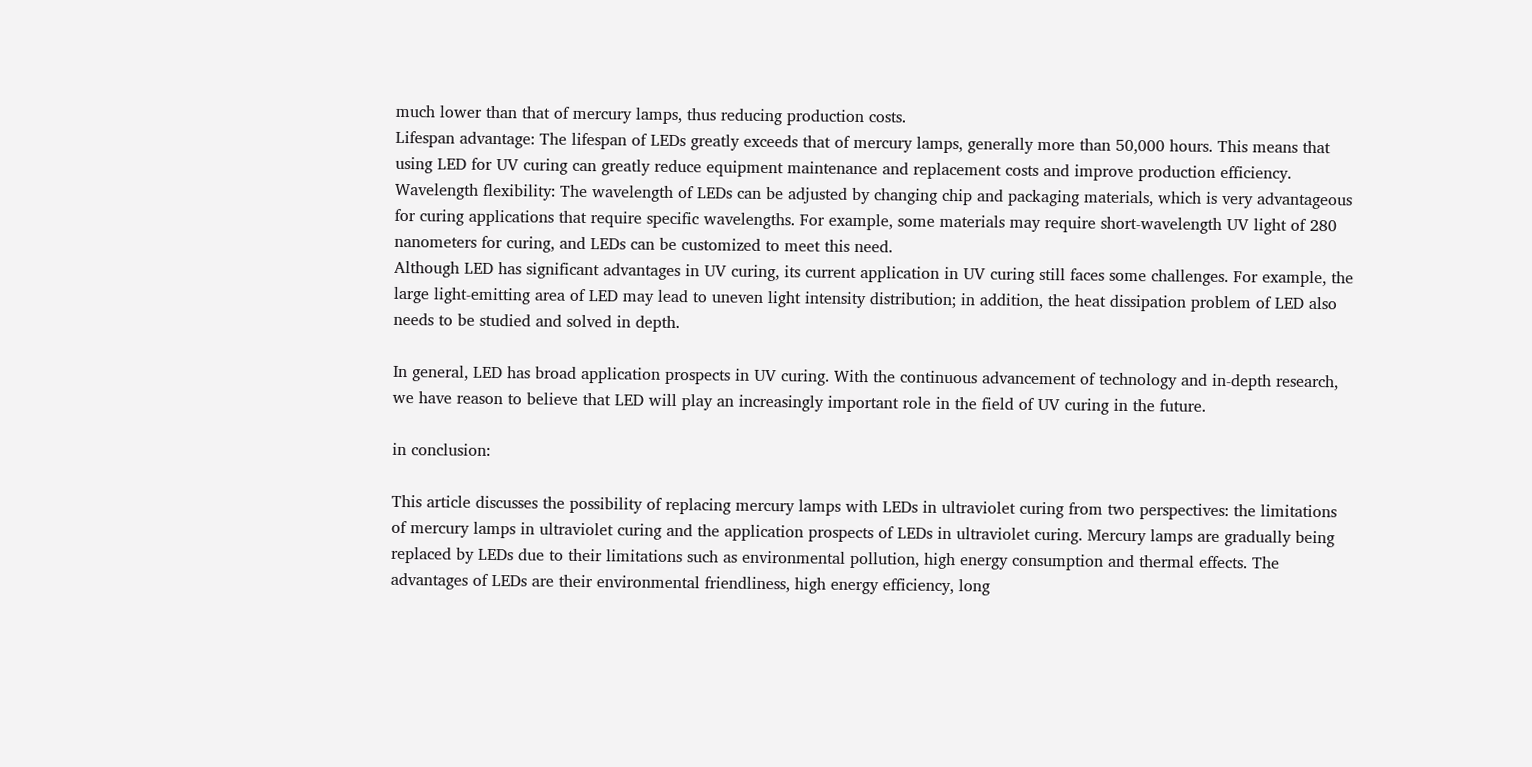much lower than that of mercury lamps, thus reducing production costs.
Lifespan advantage: The lifespan of LEDs greatly exceeds that of mercury lamps, generally more than 50,000 hours. This means that using LED for UV curing can greatly reduce equipment maintenance and replacement costs and improve production efficiency.
Wavelength flexibility: The wavelength of LEDs can be adjusted by changing chip and packaging materials, which is very advantageous for curing applications that require specific wavelengths. For example, some materials may require short-wavelength UV light of 280 nanometers for curing, and LEDs can be customized to meet this need.
Although LED has significant advantages in UV curing, its current application in UV curing still faces some challenges. For example, the large light-emitting area of LED may lead to uneven light intensity distribution; in addition, the heat dissipation problem of LED also needs to be studied and solved in depth.

In general, LED has broad application prospects in UV curing. With the continuous advancement of technology and in-depth research, we have reason to believe that LED will play an increasingly important role in the field of UV curing in the future.

in conclusion:

This article discusses the possibility of replacing mercury lamps with LEDs in ultraviolet curing from two perspectives: the limitations of mercury lamps in ultraviolet curing and the application prospects of LEDs in ultraviolet curing. Mercury lamps are gradually being replaced by LEDs due to their limitations such as environmental pollution, high energy consumption and thermal effects. The advantages of LEDs are their environmental friendliness, high energy efficiency, long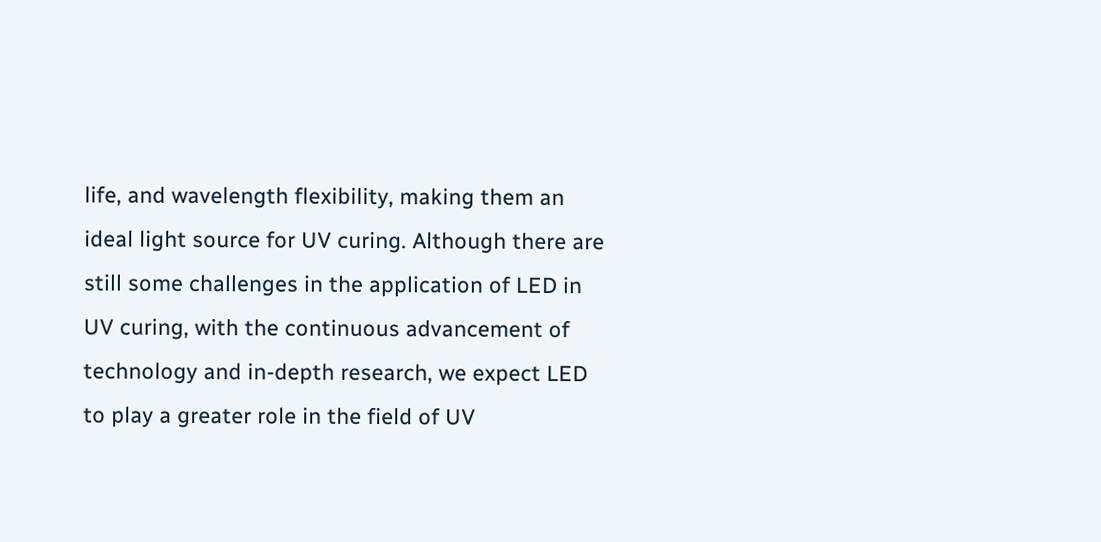life, and wavelength flexibility, making them an ideal light source for UV curing. Although there are still some challenges in the application of LED in UV curing, with the continuous advancement of technology and in-depth research, we expect LED to play a greater role in the field of UV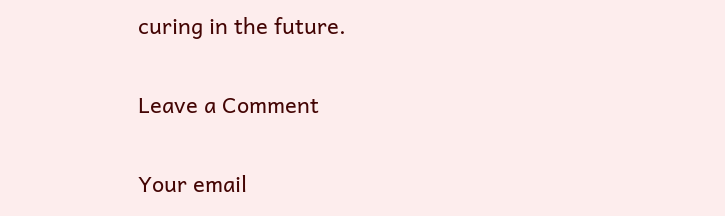curing in the future.

Leave a Comment

Your email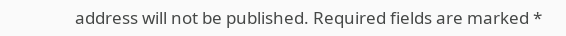address will not be published. Required fields are marked *